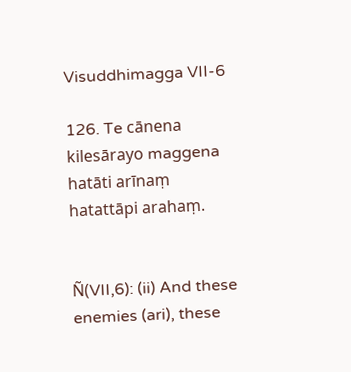Visuddhimagga VII-6

126. Te cānena kilesārayo maggena hatāti arīnaṃ hatattāpi arahaṃ.


Ñ(VII,6): (ii) And these enemies (ari), these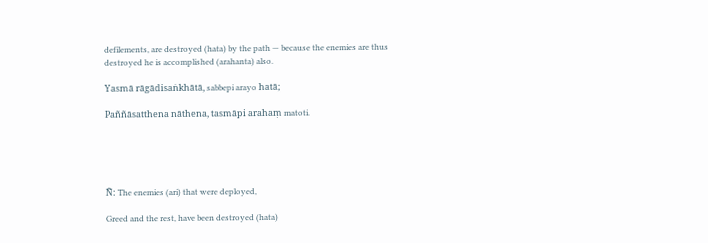defilements, are destroyed (hata) by the path — because the enemies are thus destroyed he is accomplished (arahanta) also.

Yasmā rāgādisaṅkhātā, sabbepi arayo hatā;

Paññāsatthena nāthena, tasmāpi arahaṃ matoti.





Ñ: The enemies (ari) that were deployed,

Greed and the rest, have been destroyed (hata)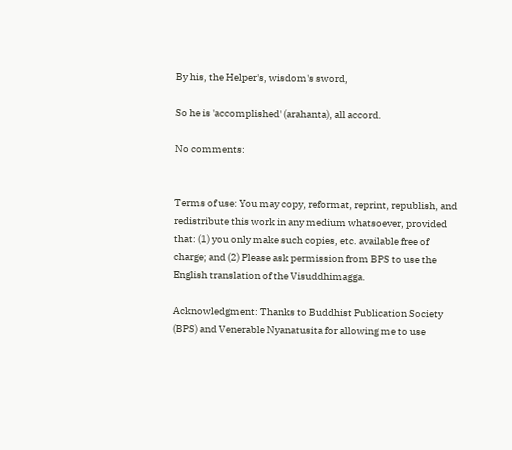By his, the Helper's, wisdom's sword,

So he is 'accomplished' (arahanta), all accord.

No comments:


Terms of use: You may copy, reformat, reprint, republish, and redistribute this work in any medium whatsoever, provided that: (1) you only make such copies, etc. available free of charge; and (2) Please ask permission from BPS to use the English translation of the Visuddhimagga.

Acknowledgment: Thanks to Buddhist Publication Society (BPS) and Venerable Nyanatusita for allowing me to use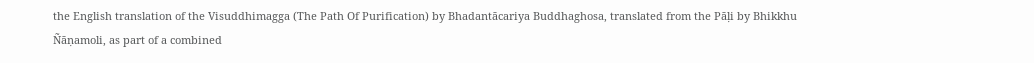the English translation of the Visuddhimagga (The Path Of Purification) by Bhadantācariya Buddhaghosa, translated from the Pāḷi by Bhikkhu Ñāṇamoli, as part of a combined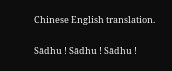Chinese English translation.

Sādhu ! Sādhu ! Sādhu !